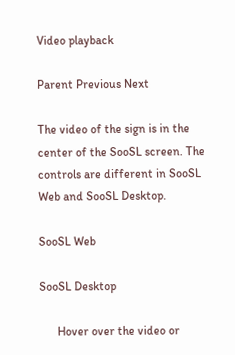Video playback

Parent Previous Next

The video of the sign is in the center of the SooSL screen. The controls are different in SooSL Web and SooSL Desktop.

SooSL Web

SooSL Desktop

      Hover over the video or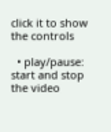click it to show the controls

  • play/pause: start and stop the video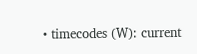• timecodes (W): current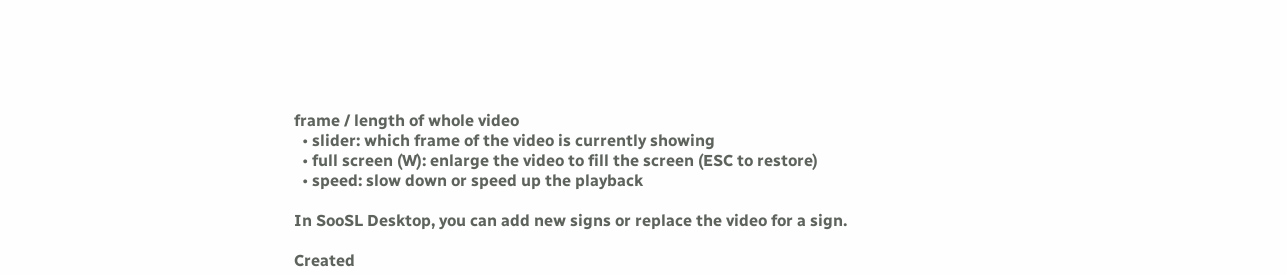frame / length of whole video
  • slider: which frame of the video is currently showing
  • full screen (W): enlarge the video to fill the screen (ESC to restore)
  • speed: slow down or speed up the playback

In SooSL Desktop, you can add new signs or replace the video for a sign.

Created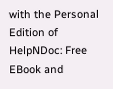with the Personal Edition of HelpNDoc: Free EBook and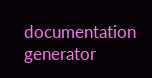documentation generator